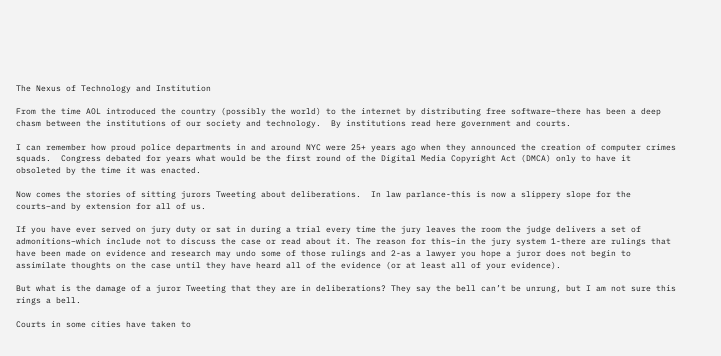The Nexus of Technology and Institution

From the time AOL introduced the country (possibly the world) to the internet by distributing free software–there has been a deep chasm between the institutions of our society and technology.  By institutions read here government and courts.

I can remember how proud police departments in and around NYC were 25+ years ago when they announced the creation of computer crimes squads.  Congress debated for years what would be the first round of the Digital Media Copyright Act (DMCA) only to have it obsoleted by the time it was enacted.

Now comes the stories of sitting jurors Tweeting about deliberations.  In law parlance-this is now a slippery slope for the courts–and by extension for all of us.

If you have ever served on jury duty or sat in during a trial every time the jury leaves the room the judge delivers a set of admonitions–which include not to discuss the case or read about it. The reason for this–in the jury system 1-there are rulings that have been made on evidence and research may undo some of those rulings and 2-as a lawyer you hope a juror does not begin to assimilate thoughts on the case until they have heard all of the evidence (or at least all of your evidence).

But what is the damage of a juror Tweeting that they are in deliberations? They say the bell can’t be unrung, but I am not sure this rings a bell.

Courts in some cities have taken to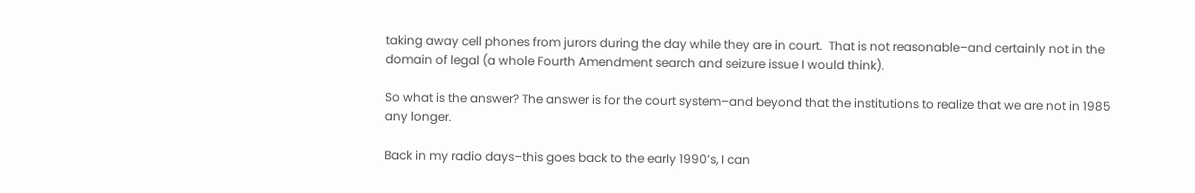taking away cell phones from jurors during the day while they are in court.  That is not reasonable–and certainly not in the domain of legal (a whole Fourth Amendment search and seizure issue I would think).

So what is the answer? The answer is for the court system–and beyond that the institutions to realize that we are not in 1985 any longer.

Back in my radio days–this goes back to the early 1990’s, I can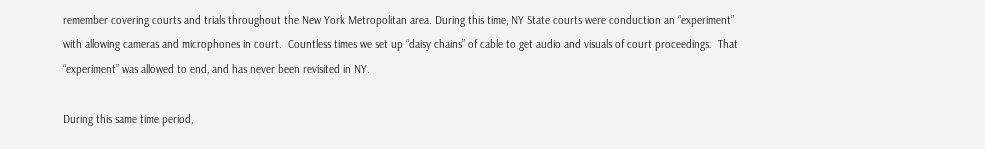remember covering courts and trials throughout the New York Metropolitan area. During this time, NY State courts were conduction an “experiment” with allowing cameras and microphones in court.  Countless times we set up “daisy chains” of cable to get audio and visuals of court proceedings.  That “experiment” was allowed to end, and has never been revisited in NY.

During this same time period,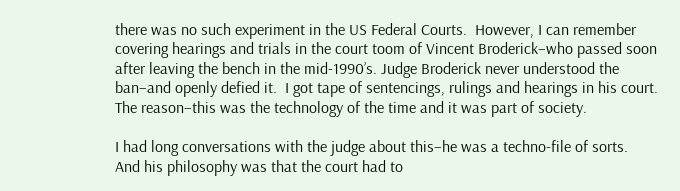there was no such experiment in the US Federal Courts.  However, I can remember covering hearings and trials in the court toom of Vincent Broderick–who passed soon after leaving the bench in the mid-1990’s. Judge Broderick never understood the ban–and openly defied it.  I got tape of sentencings, rulings and hearings in his court. The reason–this was the technology of the time and it was part of society.

I had long conversations with the judge about this–he was a techno-file of sorts.  And his philosophy was that the court had to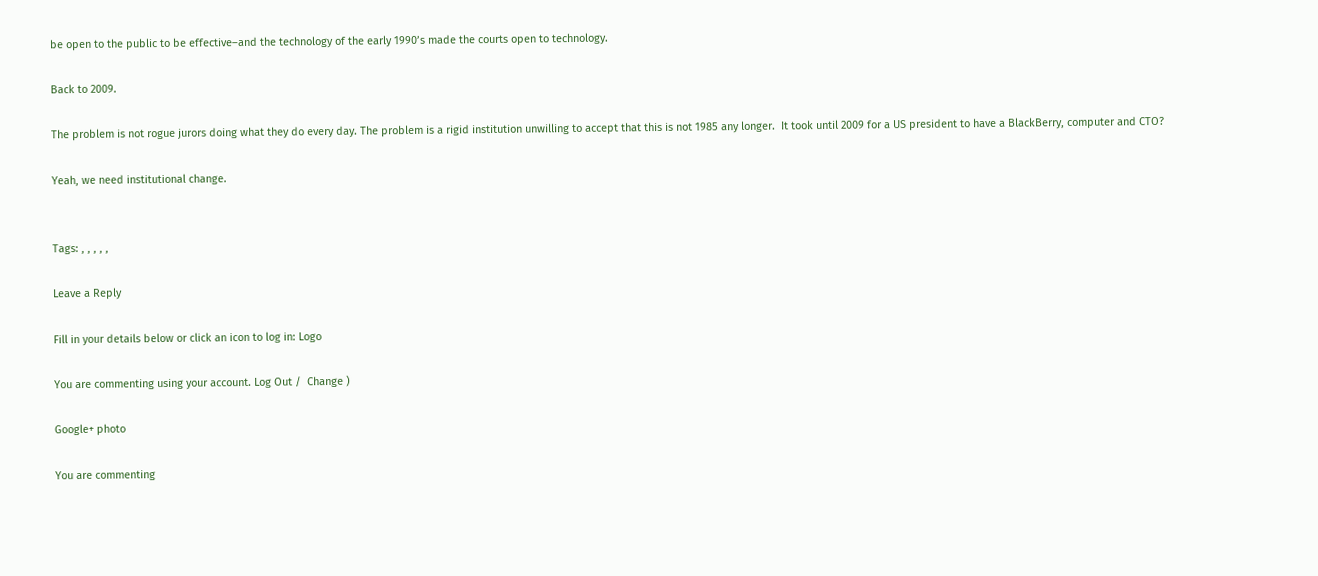be open to the public to be effective–and the technology of the early 1990’s made the courts open to technology.

Back to 2009.

The problem is not rogue jurors doing what they do every day. The problem is a rigid institution unwilling to accept that this is not 1985 any longer.  It took until 2009 for a US president to have a BlackBerry, computer and CTO?

Yeah, we need institutional change.


Tags: , , , , ,

Leave a Reply

Fill in your details below or click an icon to log in: Logo

You are commenting using your account. Log Out /  Change )

Google+ photo

You are commenting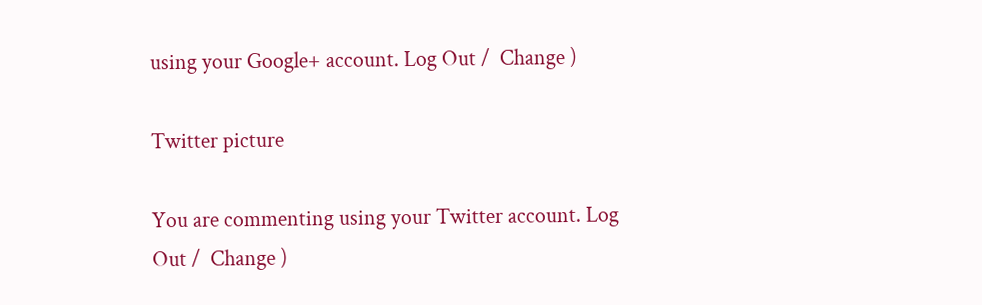using your Google+ account. Log Out /  Change )

Twitter picture

You are commenting using your Twitter account. Log Out /  Change )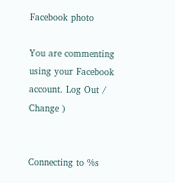Facebook photo

You are commenting using your Facebook account. Log Out /  Change )


Connecting to %s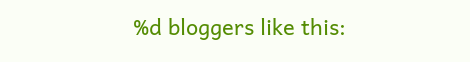%d bloggers like this: